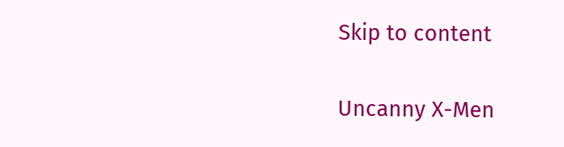Skip to content

Uncanny X-Men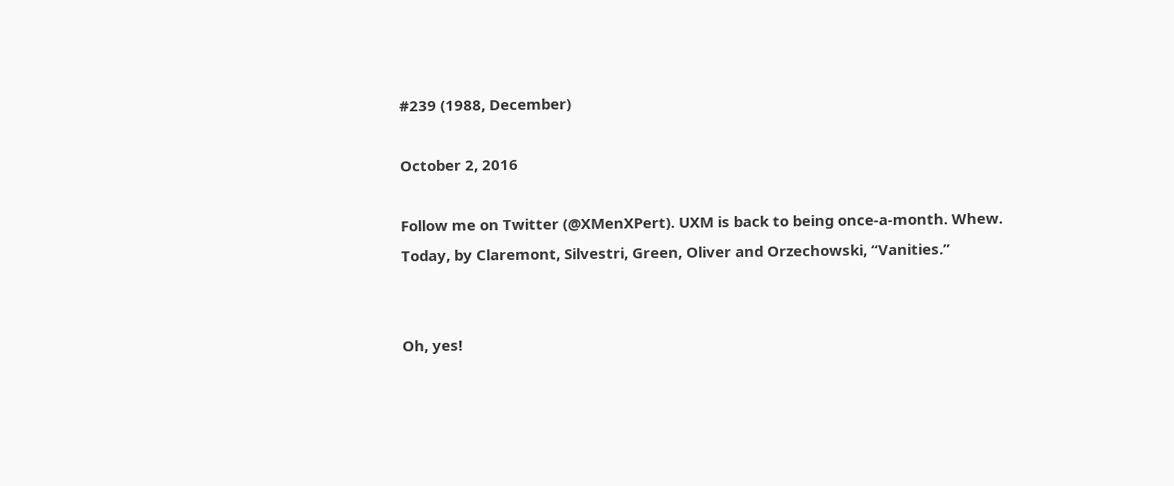#239 (1988, December)

October 2, 2016

Follow me on Twitter (@XMenXPert). UXM is back to being once-a-month. Whew. Today, by Claremont, Silvestri, Green, Oliver and Orzechowski, “Vanities.”


Oh, yes!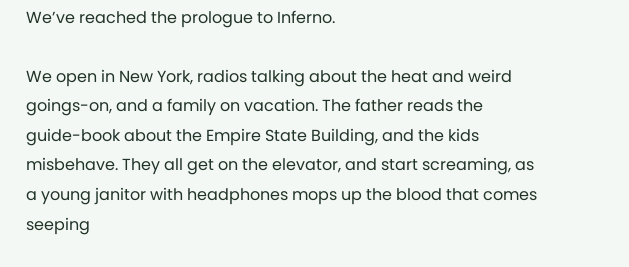We’ve reached the prologue to Inferno.

We open in New York, radios talking about the heat and weird goings-on, and a family on vacation. The father reads the guide-book about the Empire State Building, and the kids misbehave. They all get on the elevator, and start screaming, as a young janitor with headphones mops up the blood that comes seeping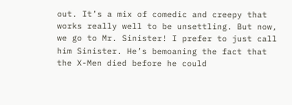out. It’s a mix of comedic and creepy that works really well to be unsettling. But now, we go to Mr. Sinister! I prefer to just call him Sinister. He’s bemoaning the fact that the X-Men died before he could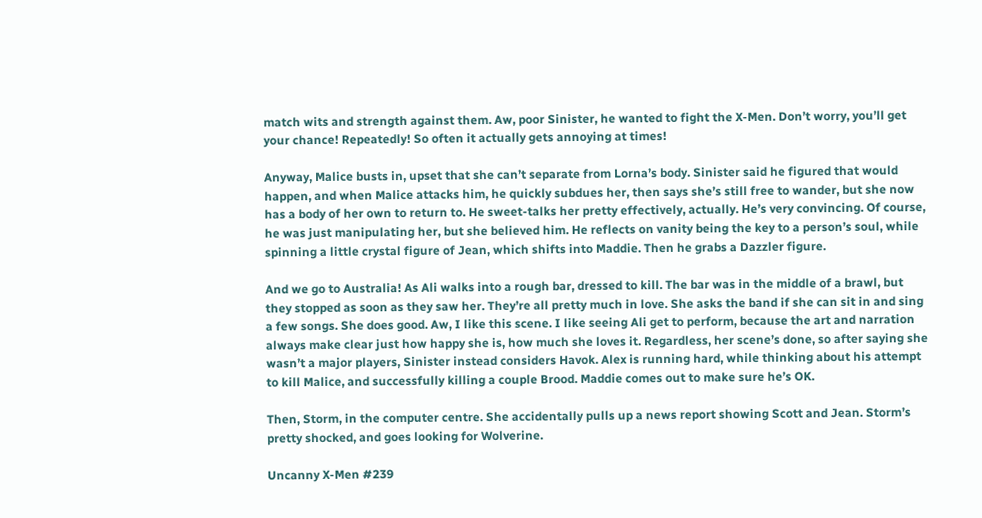match wits and strength against them. Aw, poor Sinister, he wanted to fight the X-Men. Don’t worry, you’ll get your chance! Repeatedly! So often it actually gets annoying at times!

Anyway, Malice busts in, upset that she can’t separate from Lorna’s body. Sinister said he figured that would happen, and when Malice attacks him, he quickly subdues her, then says she’s still free to wander, but she now has a body of her own to return to. He sweet-talks her pretty effectively, actually. He’s very convincing. Of course, he was just manipulating her, but she believed him. He reflects on vanity being the key to a person’s soul, while spinning a little crystal figure of Jean, which shifts into Maddie. Then he grabs a Dazzler figure.

And we go to Australia! As Ali walks into a rough bar, dressed to kill. The bar was in the middle of a brawl, but they stopped as soon as they saw her. They’re all pretty much in love. She asks the band if she can sit in and sing a few songs. She does good. Aw, I like this scene. I like seeing Ali get to perform, because the art and narration always make clear just how happy she is, how much she loves it. Regardless, her scene’s done, so after saying she wasn’t a major players, Sinister instead considers Havok. Alex is running hard, while thinking about his attempt to kill Malice, and successfully killing a couple Brood. Maddie comes out to make sure he’s OK.

Then, Storm, in the computer centre. She accidentally pulls up a news report showing Scott and Jean. Storm’s pretty shocked, and goes looking for Wolverine.

Uncanny X-Men #239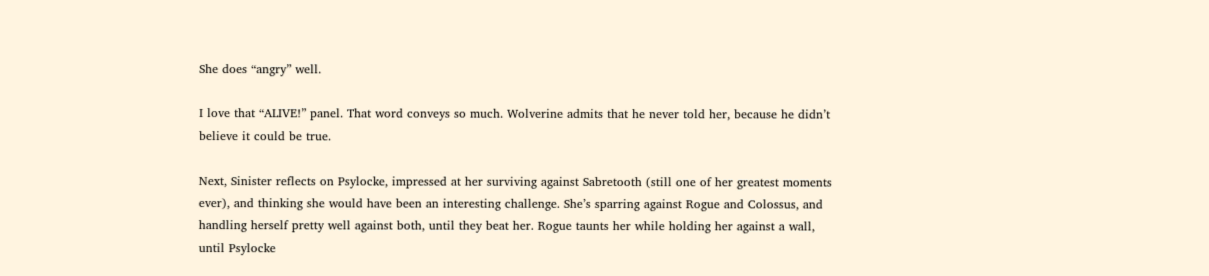She does “angry” well.

I love that “ALIVE!” panel. That word conveys so much. Wolverine admits that he never told her, because he didn’t believe it could be true.

Next, Sinister reflects on Psylocke, impressed at her surviving against Sabretooth (still one of her greatest moments ever), and thinking she would have been an interesting challenge. She’s sparring against Rogue and Colossus, and handling herself pretty well against both, until they beat her. Rogue taunts her while holding her against a wall, until Psylocke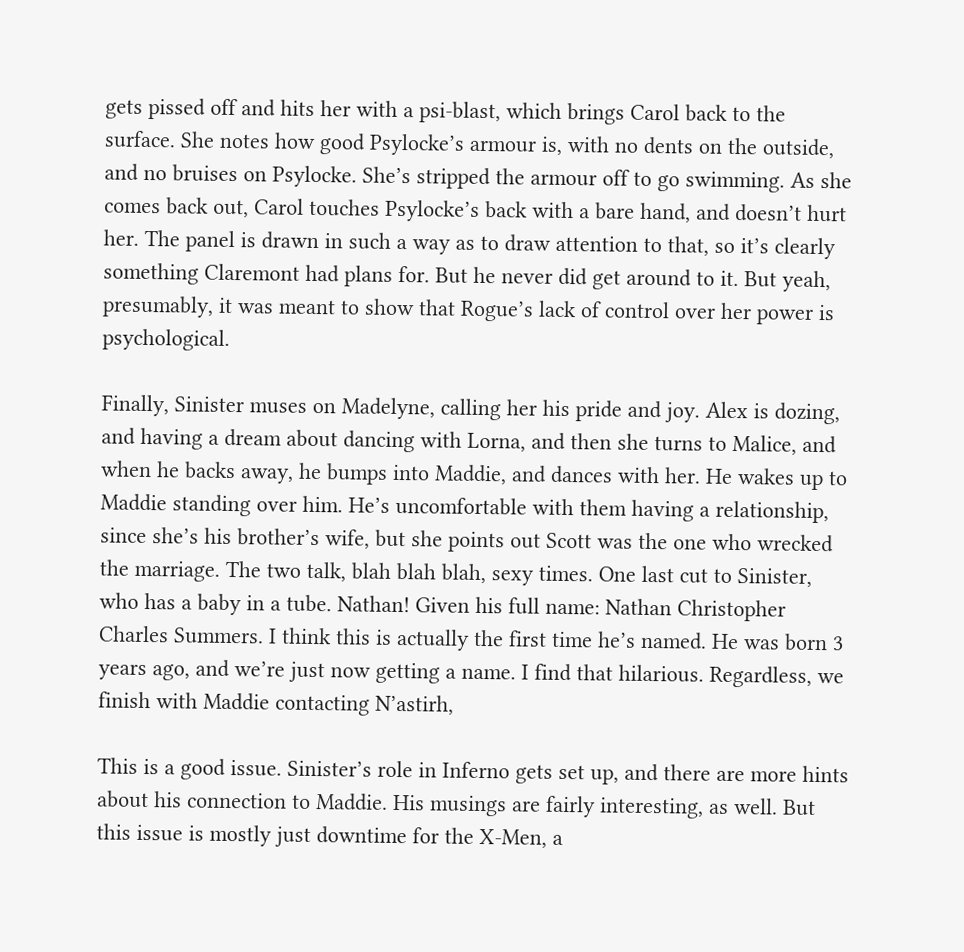gets pissed off and hits her with a psi-blast, which brings Carol back to the surface. She notes how good Psylocke’s armour is, with no dents on the outside, and no bruises on Psylocke. She’s stripped the armour off to go swimming. As she comes back out, Carol touches Psylocke’s back with a bare hand, and doesn’t hurt her. The panel is drawn in such a way as to draw attention to that, so it’s clearly something Claremont had plans for. But he never did get around to it. But yeah, presumably, it was meant to show that Rogue’s lack of control over her power is psychological.

Finally, Sinister muses on Madelyne, calling her his pride and joy. Alex is dozing, and having a dream about dancing with Lorna, and then she turns to Malice, and when he backs away, he bumps into Maddie, and dances with her. He wakes up to Maddie standing over him. He’s uncomfortable with them having a relationship, since she’s his brother’s wife, but she points out Scott was the one who wrecked the marriage. The two talk, blah blah blah, sexy times. One last cut to Sinister, who has a baby in a tube. Nathan! Given his full name: Nathan Christopher Charles Summers. I think this is actually the first time he’s named. He was born 3 years ago, and we’re just now getting a name. I find that hilarious. Regardless, we finish with Maddie contacting N’astirh,

This is a good issue. Sinister’s role in Inferno gets set up, and there are more hints about his connection to Maddie. His musings are fairly interesting, as well. But this issue is mostly just downtime for the X-Men, a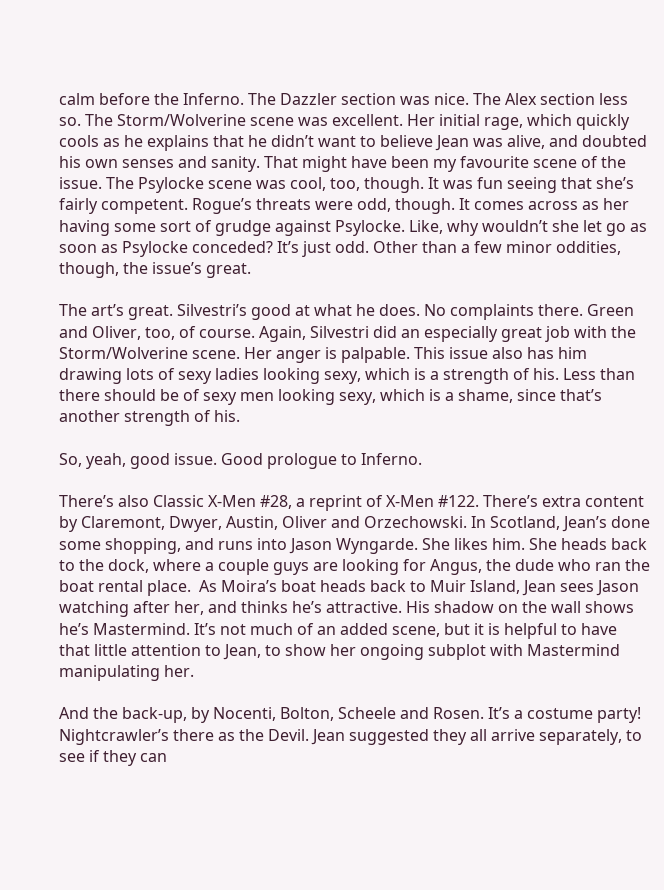calm before the Inferno. The Dazzler section was nice. The Alex section less so. The Storm/Wolverine scene was excellent. Her initial rage, which quickly cools as he explains that he didn’t want to believe Jean was alive, and doubted his own senses and sanity. That might have been my favourite scene of the issue. The Psylocke scene was cool, too, though. It was fun seeing that she’s fairly competent. Rogue’s threats were odd, though. It comes across as her having some sort of grudge against Psylocke. Like, why wouldn’t she let go as soon as Psylocke conceded? It’s just odd. Other than a few minor oddities, though, the issue’s great.

The art’s great. Silvestri’s good at what he does. No complaints there. Green and Oliver, too, of course. Again, Silvestri did an especially great job with the Storm/Wolverine scene. Her anger is palpable. This issue also has him drawing lots of sexy ladies looking sexy, which is a strength of his. Less than there should be of sexy men looking sexy, which is a shame, since that’s another strength of his.

So, yeah, good issue. Good prologue to Inferno.

There’s also Classic X-Men #28, a reprint of X-Men #122. There’s extra content by Claremont, Dwyer, Austin, Oliver and Orzechowski. In Scotland, Jean’s done some shopping, and runs into Jason Wyngarde. She likes him. She heads back to the dock, where a couple guys are looking for Angus, the dude who ran the boat rental place.  As Moira’s boat heads back to Muir Island, Jean sees Jason watching after her, and thinks he’s attractive. His shadow on the wall shows he’s Mastermind. It’s not much of an added scene, but it is helpful to have that little attention to Jean, to show her ongoing subplot with Mastermind manipulating her.

And the back-up, by Nocenti, Bolton, Scheele and Rosen. It’s a costume party! Nightcrawler’s there as the Devil. Jean suggested they all arrive separately, to see if they can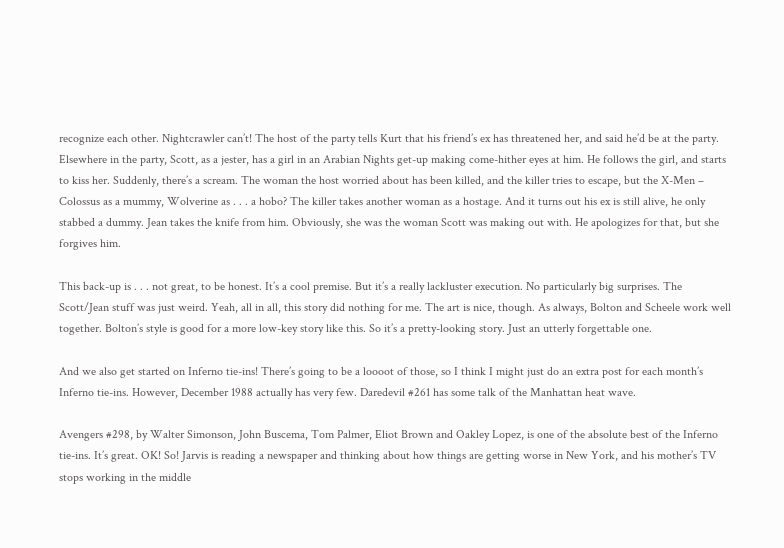recognize each other. Nightcrawler can’t! The host of the party tells Kurt that his friend’s ex has threatened her, and said he’d be at the party. Elsewhere in the party, Scott, as a jester, has a girl in an Arabian Nights get-up making come-hither eyes at him. He follows the girl, and starts to kiss her. Suddenly, there’s a scream. The woman the host worried about has been killed, and the killer tries to escape, but the X-Men – Colossus as a mummy, Wolverine as . . . a hobo? The killer takes another woman as a hostage. And it turns out his ex is still alive, he only stabbed a dummy. Jean takes the knife from him. Obviously, she was the woman Scott was making out with. He apologizes for that, but she forgives him.

This back-up is . . . not great, to be honest. It’s a cool premise. But it’s a really lackluster execution. No particularly big surprises. The Scott/Jean stuff was just weird. Yeah, all in all, this story did nothing for me. The art is nice, though. As always, Bolton and Scheele work well together. Bolton’s style is good for a more low-key story like this. So it’s a pretty-looking story. Just an utterly forgettable one.

And we also get started on Inferno tie-ins! There’s going to be a loooot of those, so I think I might just do an extra post for each month’s Inferno tie-ins. However, December 1988 actually has very few. Daredevil #261 has some talk of the Manhattan heat wave.

Avengers #298, by Walter Simonson, John Buscema, Tom Palmer, Eliot Brown and Oakley Lopez, is one of the absolute best of the Inferno tie-ins. It’s great. OK! So! Jarvis is reading a newspaper and thinking about how things are getting worse in New York, and his mother’s TV stops working in the middle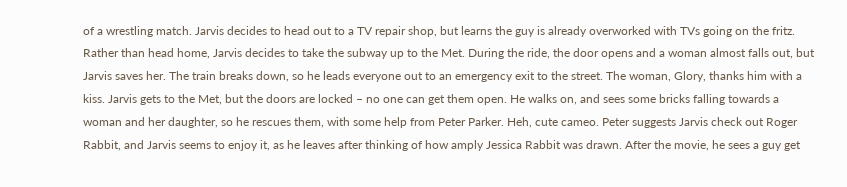of a wrestling match. Jarvis decides to head out to a TV repair shop, but learns the guy is already overworked with TVs going on the fritz. Rather than head home, Jarvis decides to take the subway up to the Met. During the ride, the door opens and a woman almost falls out, but Jarvis saves her. The train breaks down, so he leads everyone out to an emergency exit to the street. The woman, Glory, thanks him with a kiss. Jarvis gets to the Met, but the doors are locked – no one can get them open. He walks on, and sees some bricks falling towards a woman and her daughter, so he rescues them, with some help from Peter Parker. Heh, cute cameo. Peter suggests Jarvis check out Roger Rabbit, and Jarvis seems to enjoy it, as he leaves after thinking of how amply Jessica Rabbit was drawn. After the movie, he sees a guy get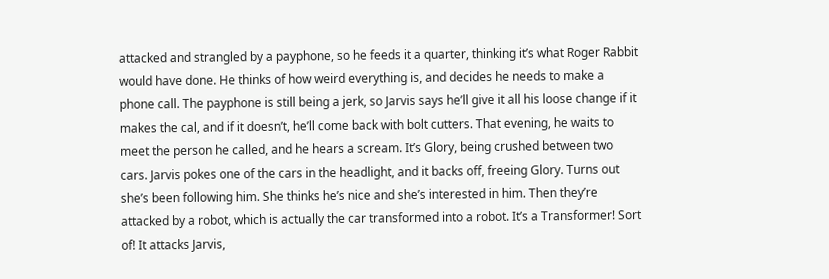attacked and strangled by a payphone, so he feeds it a quarter, thinking it’s what Roger Rabbit would have done. He thinks of how weird everything is, and decides he needs to make a phone call. The payphone is still being a jerk, so Jarvis says he’ll give it all his loose change if it makes the cal, and if it doesn’t, he’ll come back with bolt cutters. That evening, he waits to meet the person he called, and he hears a scream. It’s Glory, being crushed between two cars. Jarvis pokes one of the cars in the headlight, and it backs off, freeing Glory. Turns out she’s been following him. She thinks he’s nice and she’s interested in him. Then they’re attacked by a robot, which is actually the car transformed into a robot. It’s a Transformer! Sort of! It attacks Jarvis,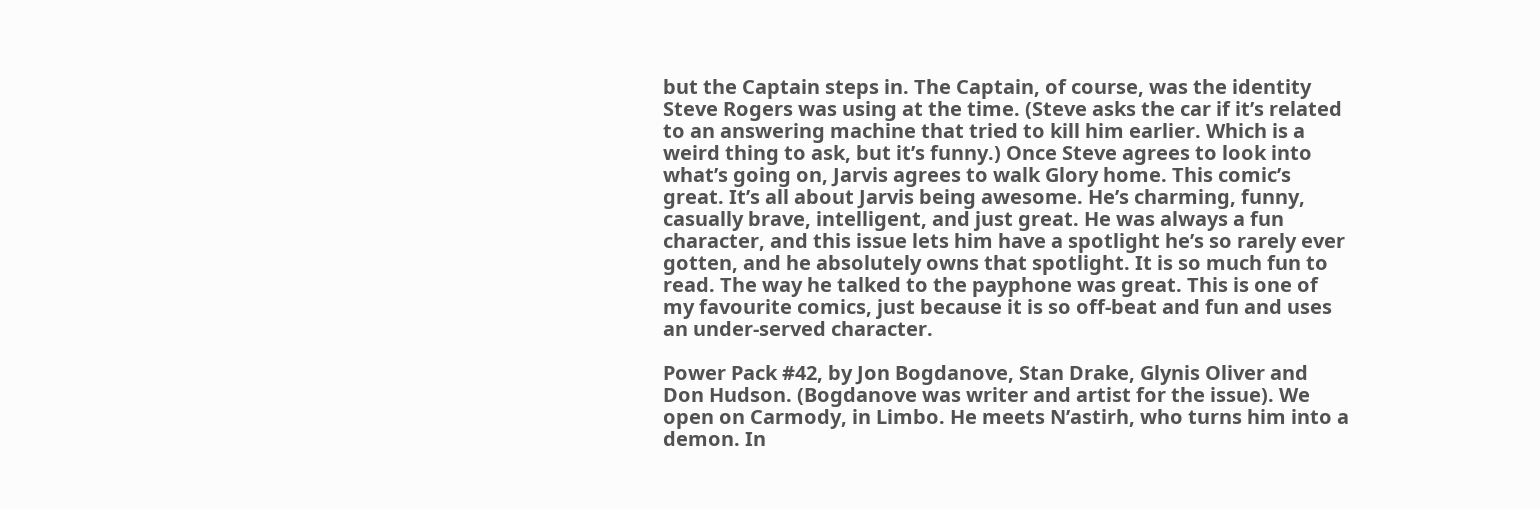but the Captain steps in. The Captain, of course, was the identity Steve Rogers was using at the time. (Steve asks the car if it’s related to an answering machine that tried to kill him earlier. Which is a weird thing to ask, but it’s funny.) Once Steve agrees to look into what’s going on, Jarvis agrees to walk Glory home. This comic’s great. It’s all about Jarvis being awesome. He’s charming, funny, casually brave, intelligent, and just great. He was always a fun character, and this issue lets him have a spotlight he’s so rarely ever gotten, and he absolutely owns that spotlight. It is so much fun to read. The way he talked to the payphone was great. This is one of my favourite comics, just because it is so off-beat and fun and uses an under-served character.

Power Pack #42, by Jon Bogdanove, Stan Drake, Glynis Oliver and Don Hudson. (Bogdanove was writer and artist for the issue). We open on Carmody, in Limbo. He meets N’astirh, who turns him into a demon. In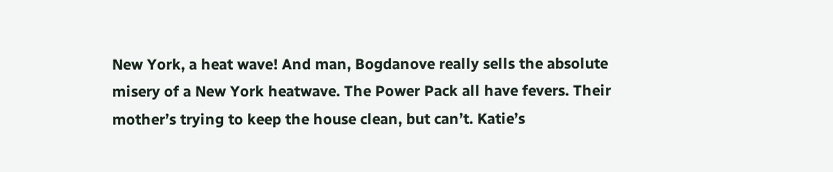New York, a heat wave! And man, Bogdanove really sells the absolute misery of a New York heatwave. The Power Pack all have fevers. Their mother’s trying to keep the house clean, but can’t. Katie’s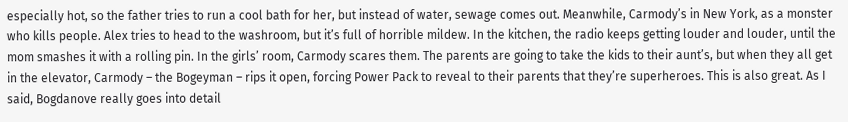especially hot, so the father tries to run a cool bath for her, but instead of water, sewage comes out. Meanwhile, Carmody’s in New York, as a monster who kills people. Alex tries to head to the washroom, but it’s full of horrible mildew. In the kitchen, the radio keeps getting louder and louder, until the mom smashes it with a rolling pin. In the girls’ room, Carmody scares them. The parents are going to take the kids to their aunt’s, but when they all get in the elevator, Carmody – the Bogeyman – rips it open, forcing Power Pack to reveal to their parents that they’re superheroes. This is also great. As I said, Bogdanove really goes into detail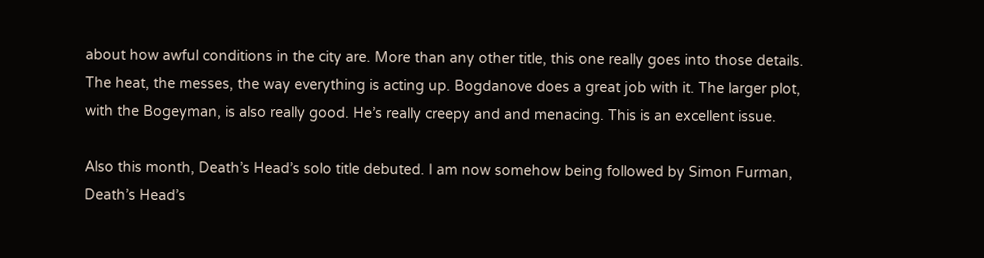about how awful conditions in the city are. More than any other title, this one really goes into those details. The heat, the messes, the way everything is acting up. Bogdanove does a great job with it. The larger plot, with the Bogeyman, is also really good. He’s really creepy and and menacing. This is an excellent issue.

Also this month, Death’s Head’s solo title debuted. I am now somehow being followed by Simon Furman, Death’s Head’s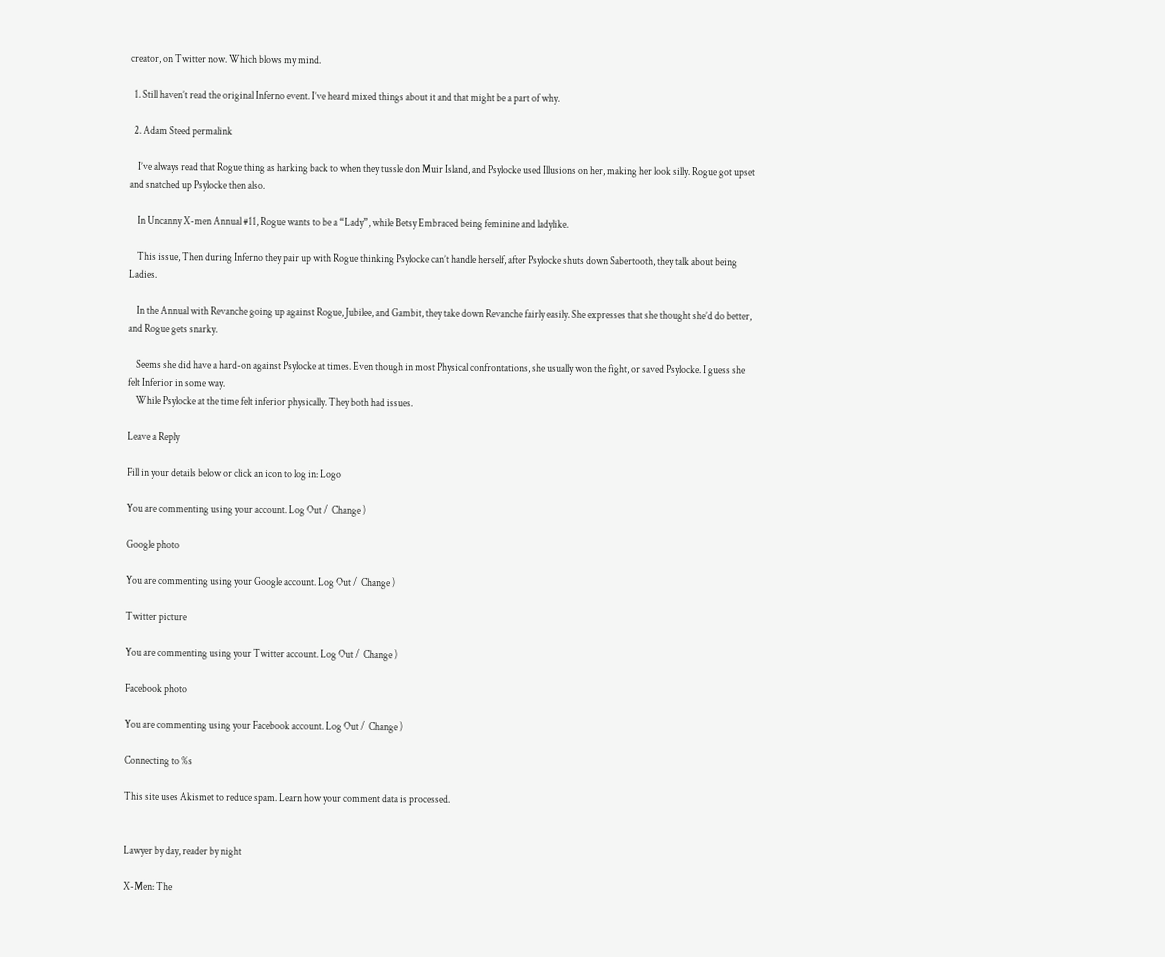creator, on Twitter now. Which blows my mind.

  1. Still haven’t read the original Inferno event. I’ve heard mixed things about it and that might be a part of why.

  2. Adam Steed permalink

    I’ve always read that Rogue thing as harking back to when they tussle don Muir Island, and Psylocke used Illusions on her, making her look silly. Rogue got upset and snatched up Psylocke then also.

    In Uncanny X-men Annual #11, Rogue wants to be a “Lady”, while Betsy Embraced being feminine and ladylike.

    This issue, Then during Inferno they pair up with Rogue thinking Psylocke can’t handle herself, after Psylocke shuts down Sabertooth, they talk about being Ladies.

    In the Annual with Revanche going up against Rogue, Jubilee, and Gambit, they take down Revanche fairly easily. She expresses that she thought she’d do better, and Rogue gets snarky.

    Seems she did have a hard-on against Psylocke at times. Even though in most Physical confrontations, she usually won the fight, or saved Psylocke. I guess she felt Inferior in some way.
    While Psylocke at the time felt inferior physically. They both had issues.

Leave a Reply

Fill in your details below or click an icon to log in: Logo

You are commenting using your account. Log Out /  Change )

Google photo

You are commenting using your Google account. Log Out /  Change )

Twitter picture

You are commenting using your Twitter account. Log Out /  Change )

Facebook photo

You are commenting using your Facebook account. Log Out /  Change )

Connecting to %s

This site uses Akismet to reduce spam. Learn how your comment data is processed.


Lawyer by day, reader by night

X-Men: The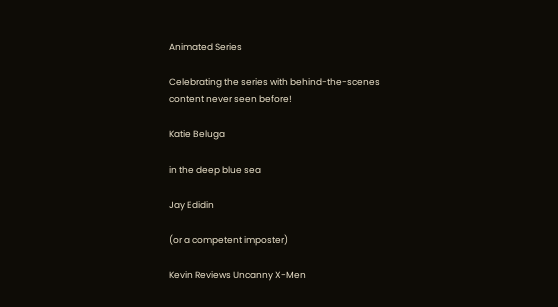Animated Series

Celebrating the series with behind-the-scenes content never seen before!

Katie Beluga

in the deep blue sea

Jay Edidin

(or a competent imposter)

Kevin Reviews Uncanny X-Men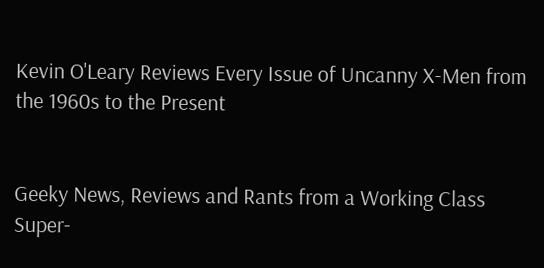Kevin O'Leary Reviews Every Issue of Uncanny X-Men from the 1960s to the Present


Geeky News, Reviews and Rants from a Working Class Super-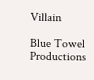Villain

Blue Towel Productions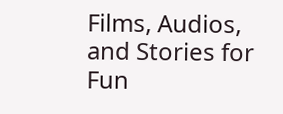Films, Audios, and Stories for Fun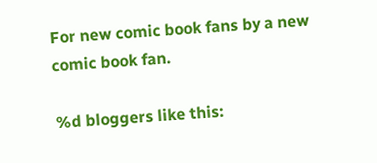For new comic book fans by a new comic book fan.

%d bloggers like this: